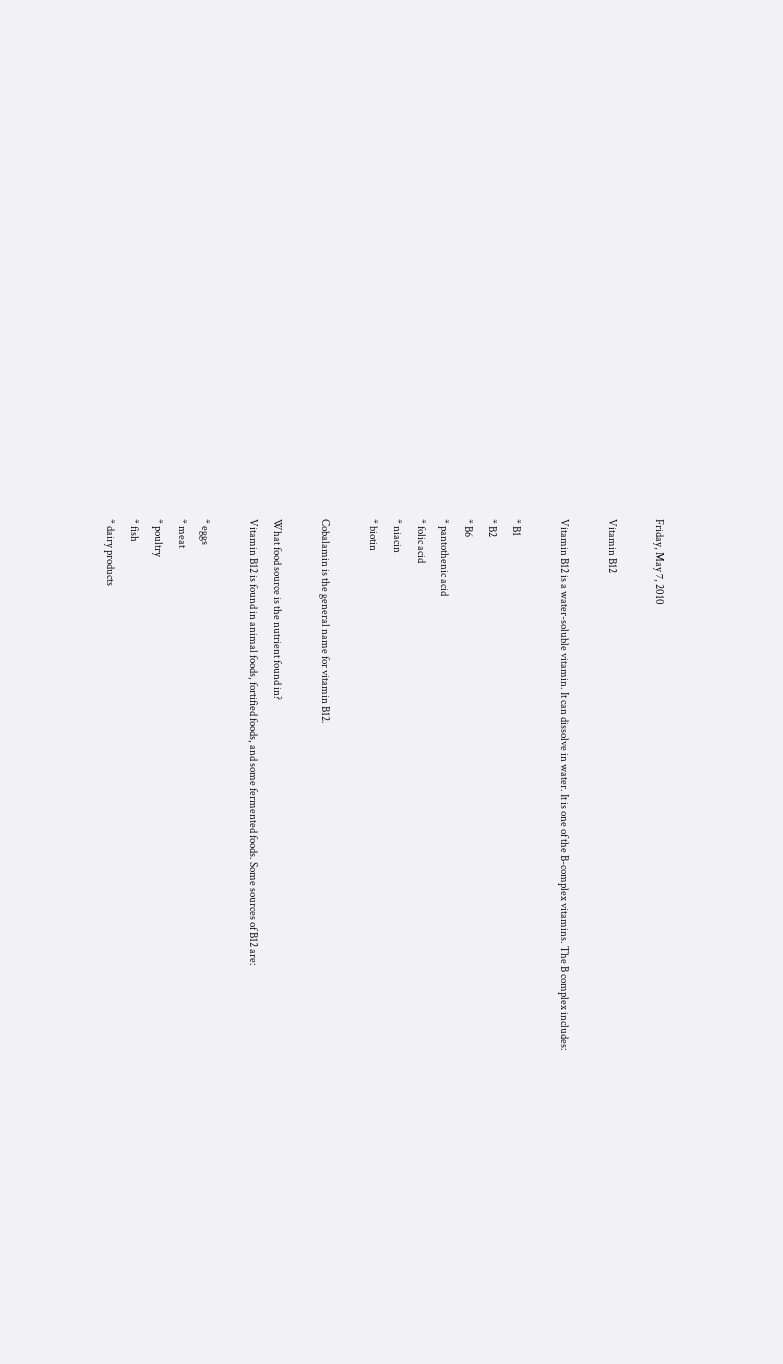Friday, May 7, 2010

Vitamin B12

Vitamin B12 is a water-soluble vitamin. It can dissolve in water. It is one of the B-complex vitamins. The B complex includes:

* B1
* B2
* B6
* pantothenic acid
* folic acid
* niacin
* biotin

Cobalamin is the general name for vitamin B12.

What food source is the nutrient found in?
Vitamin B12 is found in animal foods, fortified foods, and some fermented foods. Some sources of B12 are:

* eggs
* meat
* poultry
* fish
* dairy products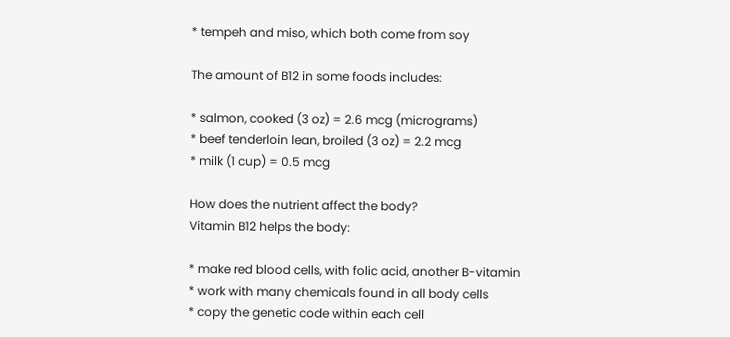* tempeh and miso, which both come from soy

The amount of B12 in some foods includes:

* salmon, cooked (3 oz) = 2.6 mcg (micrograms)
* beef tenderloin lean, broiled (3 oz) = 2.2 mcg
* milk (1 cup) = 0.5 mcg

How does the nutrient affect the body?
Vitamin B12 helps the body:

* make red blood cells, with folic acid, another B-vitamin
* work with many chemicals found in all body cells
* copy the genetic code within each cell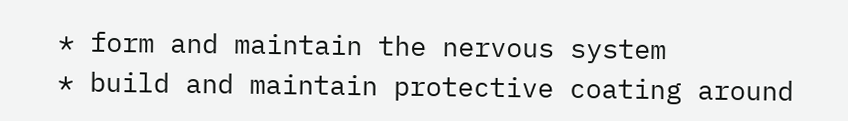* form and maintain the nervous system
* build and maintain protective coating around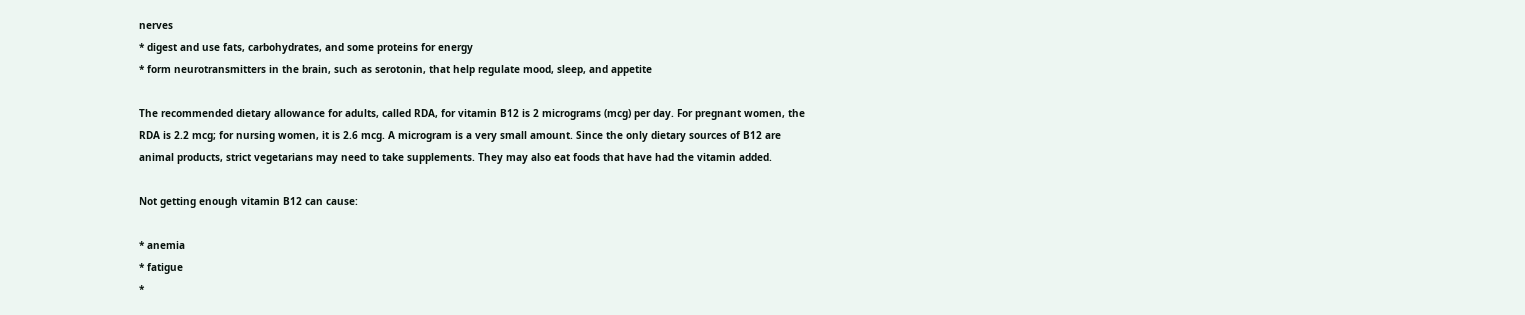nerves
* digest and use fats, carbohydrates, and some proteins for energy
* form neurotransmitters in the brain, such as serotonin, that help regulate mood, sleep, and appetite

The recommended dietary allowance for adults, called RDA, for vitamin B12 is 2 micrograms (mcg) per day. For pregnant women, the RDA is 2.2 mcg; for nursing women, it is 2.6 mcg. A microgram is a very small amount. Since the only dietary sources of B12 are animal products, strict vegetarians may need to take supplements. They may also eat foods that have had the vitamin added.

Not getting enough vitamin B12 can cause:

* anemia
* fatigue
*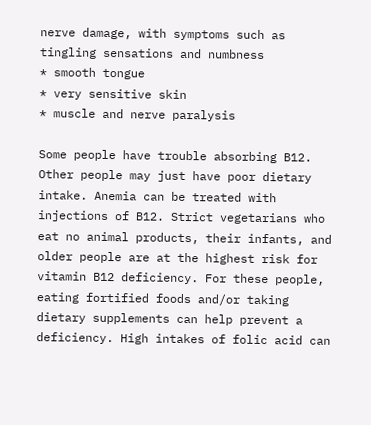nerve damage, with symptoms such as tingling sensations and numbness
* smooth tongue
* very sensitive skin
* muscle and nerve paralysis

Some people have trouble absorbing B12. Other people may just have poor dietary intake. Anemia can be treated with injections of B12. Strict vegetarians who eat no animal products, their infants, and older people are at the highest risk for vitamin B12 deficiency. For these people, eating fortified foods and/or taking dietary supplements can help prevent a deficiency. High intakes of folic acid can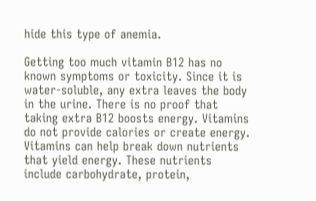hide this type of anemia.

Getting too much vitamin B12 has no known symptoms or toxicity. Since it is water-soluble, any extra leaves the body in the urine. There is no proof that taking extra B12 boosts energy. Vitamins do not provide calories or create energy. Vitamins can help break down nutrients that yield energy. These nutrients include carbohydrate, protein,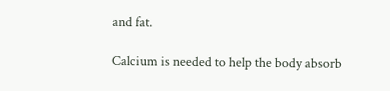and fat.

Calcium is needed to help the body absorb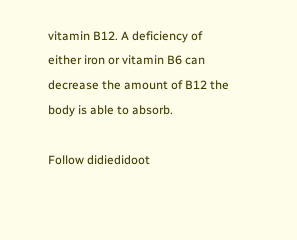vitamin B12. A deficiency of either iron or vitamin B6 can decrease the amount of B12 the body is able to absorb.

Follow didiedidoot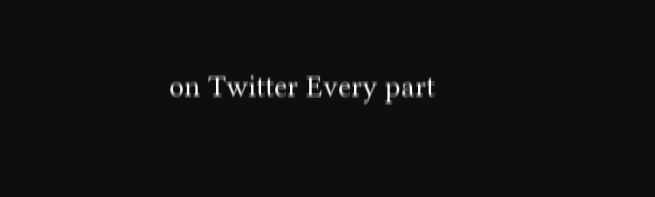on Twitter Every part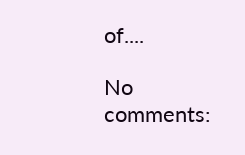of....

No comments: